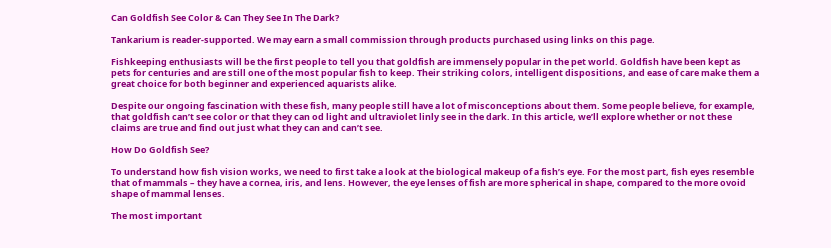Can Goldfish See Color & Can They See In The Dark?

Tankarium is reader-supported. We may earn a small commission through products purchased using links on this page.

Fishkeeping enthusiasts will be the first people to tell you that goldfish are immensely popular in the pet world. Goldfish have been kept as pets for centuries and are still one of the most popular fish to keep. Their striking colors, intelligent dispositions, and ease of care make them a great choice for both beginner and experienced aquarists alike.

Despite our ongoing fascination with these fish, many people still have a lot of misconceptions about them. Some people believe, for example, that goldfish can’t see color or that they can od light and ultraviolet linly see in the dark. In this article, we’ll explore whether or not these claims are true and find out just what they can and can’t see.

How Do Goldfish See?

To understand how fish vision works, we need to first take a look at the biological makeup of a fish’s eye. For the most part, fish eyes resemble that of mammals – they have a cornea, iris, and lens. However, the eye lenses of fish are more spherical in shape, compared to the more ovoid shape of mammal lenses.

The most important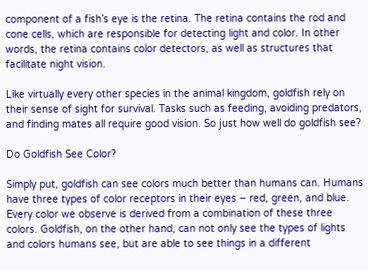component of a fish’s eye is the retina. The retina contains the rod and cone cells, which are responsible for detecting light and color. In other words, the retina contains color detectors, as well as structures that facilitate night vision.

Like virtually every other species in the animal kingdom, goldfish rely on their sense of sight for survival. Tasks such as feeding, avoiding predators, and finding mates all require good vision. So just how well do goldfish see?

Do Goldfish See Color?

Simply put, goldfish can see colors much better than humans can. Humans have three types of color receptors in their eyes – red, green, and blue. Every color we observe is derived from a combination of these three colors. Goldfish, on the other hand, can not only see the types of lights and colors humans see, but are able to see things in a different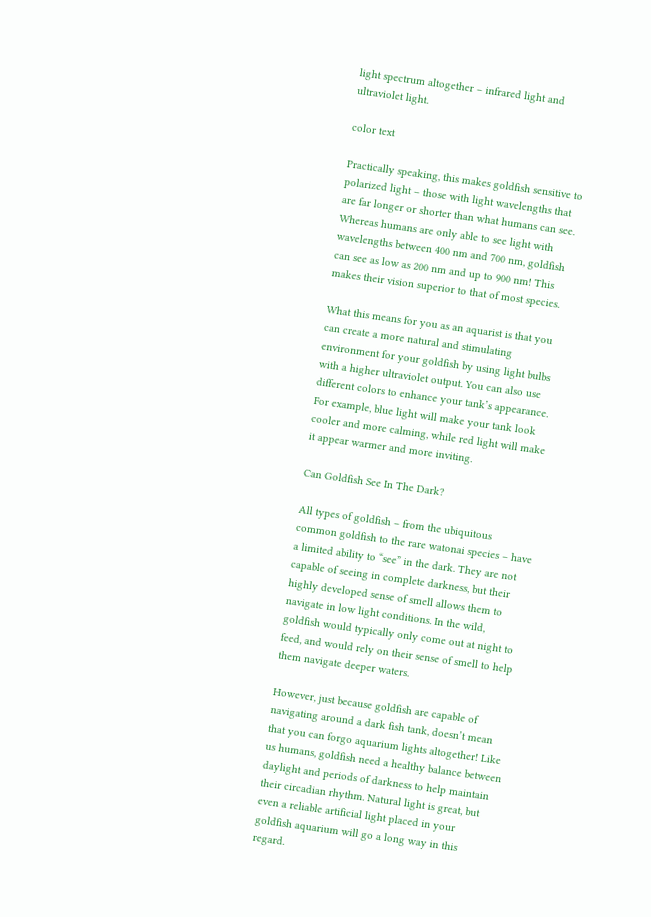light spectrum altogether – infrared light and ultraviolet light.

color text

Practically speaking, this makes goldfish sensitive to polarized light – those with light wavelengths that are far longer or shorter than what humans can see. Whereas humans are only able to see light with wavelengths between 400 nm and 700 nm, goldfish can see as low as 200 nm and up to 900 nm! This makes their vision superior to that of most species.

What this means for you as an aquarist is that you can create a more natural and stimulating environment for your goldfish by using light bulbs with a higher ultraviolet output. You can also use different colors to enhance your tank’s appearance. For example, blue light will make your tank look cooler and more calming, while red light will make it appear warmer and more inviting.

Can Goldfish See In The Dark?

All types of goldfish – from the ubiquitous common goldfish to the rare watonai species – have a limited ability to “see” in the dark. They are not capable of seeing in complete darkness, but their highly developed sense of smell allows them to navigate in low light conditions. In the wild, goldfish would typically only come out at night to feed, and would rely on their sense of smell to help them navigate deeper waters.

However, just because goldfish are capable of navigating around a dark fish tank, doesn’t mean that you can forgo aquarium lights altogether! Like us humans, goldfish need a healthy balance between daylight and periods of darkness to help maintain their circadian rhythm. Natural light is great, but even a reliable artificial light placed in your goldfish aquarium will go a long way in this regard.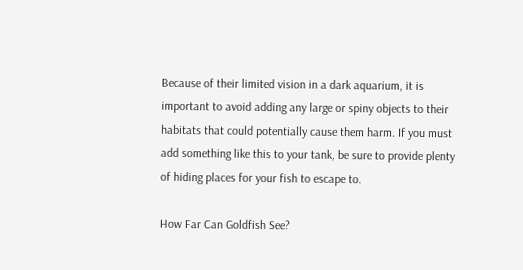Because of their limited vision in a dark aquarium, it is important to avoid adding any large or spiny objects to their habitats that could potentially cause them harm. If you must add something like this to your tank, be sure to provide plenty of hiding places for your fish to escape to.

How Far Can Goldfish See?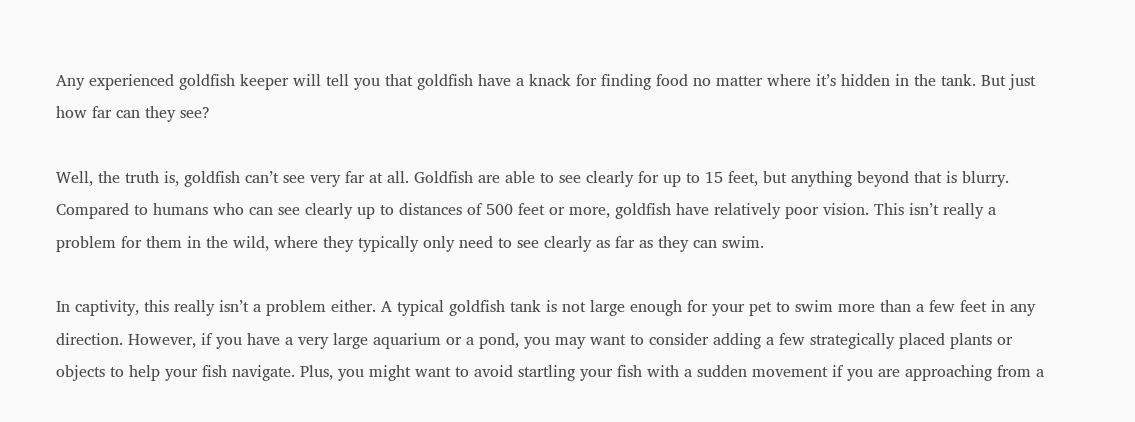Any experienced goldfish keeper will tell you that goldfish have a knack for finding food no matter where it’s hidden in the tank. But just how far can they see?

Well, the truth is, goldfish can’t see very far at all. Goldfish are able to see clearly for up to 15 feet, but anything beyond that is blurry. Compared to humans who can see clearly up to distances of 500 feet or more, goldfish have relatively poor vision. This isn’t really a problem for them in the wild, where they typically only need to see clearly as far as they can swim.

In captivity, this really isn’t a problem either. A typical goldfish tank is not large enough for your pet to swim more than a few feet in any direction. However, if you have a very large aquarium or a pond, you may want to consider adding a few strategically placed plants or objects to help your fish navigate. Plus, you might want to avoid startling your fish with a sudden movement if you are approaching from a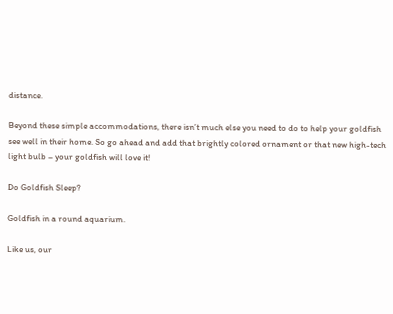distance.

Beyond these simple accommodations, there isn’t much else you need to do to help your goldfish see well in their home. So go ahead and add that brightly colored ornament or that new high-tech light bulb – your goldfish will love it!

Do Goldfish Sleep?

Goldfish in a round aquarium.

Like us, our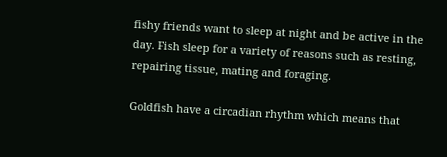fishy friends want to sleep at night and be active in the day. Fish sleep for a variety of reasons such as resting, repairing tissue, mating and foraging.

Goldfish have a circadian rhythm which means that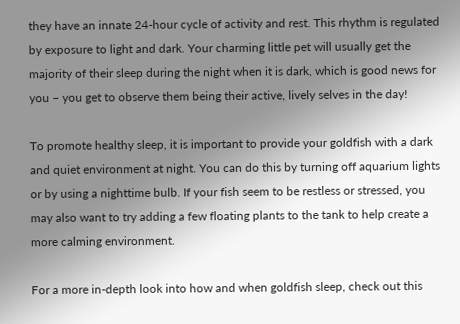they have an innate 24-hour cycle of activity and rest. This rhythm is regulated by exposure to light and dark. Your charming little pet will usually get the majority of their sleep during the night when it is dark, which is good news for you – you get to observe them being their active, lively selves in the day!

To promote healthy sleep, it is important to provide your goldfish with a dark and quiet environment at night. You can do this by turning off aquarium lights or by using a nighttime bulb. If your fish seem to be restless or stressed, you may also want to try adding a few floating plants to the tank to help create a more calming environment.

For a more in-depth look into how and when goldfish sleep, check out this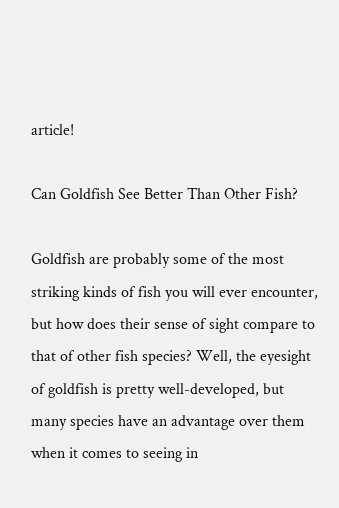article!

Can Goldfish See Better Than Other Fish?

Goldfish are probably some of the most striking kinds of fish you will ever encounter, but how does their sense of sight compare to that of other fish species? Well, the eyesight of goldfish is pretty well-developed, but many species have an advantage over them when it comes to seeing in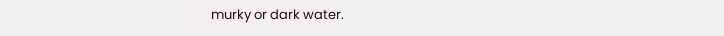murky or dark water.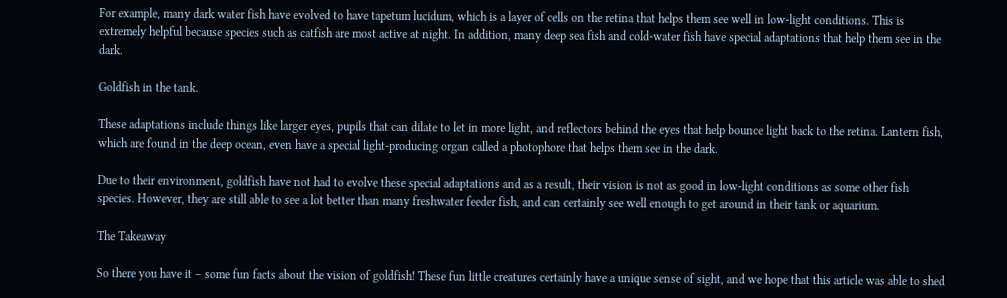For example, many dark water fish have evolved to have tapetum lucidum, which is a layer of cells on the retina that helps them see well in low-light conditions. This is extremely helpful because species such as catfish are most active at night. In addition, many deep sea fish and cold-water fish have special adaptations that help them see in the dark.

Goldfish in the tank.

These adaptations include things like larger eyes, pupils that can dilate to let in more light, and reflectors behind the eyes that help bounce light back to the retina. Lantern fish, which are found in the deep ocean, even have a special light-producing organ called a photophore that helps them see in the dark.

Due to their environment, goldfish have not had to evolve these special adaptations and as a result, their vision is not as good in low-light conditions as some other fish species. However, they are still able to see a lot better than many freshwater feeder fish, and can certainly see well enough to get around in their tank or aquarium.

The Takeaway

So there you have it – some fun facts about the vision of goldfish! These fun little creatures certainly have a unique sense of sight, and we hope that this article was able to shed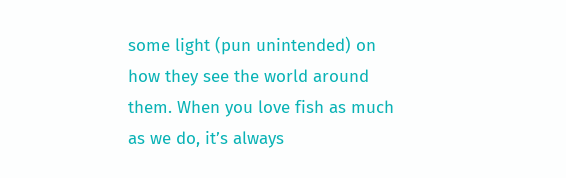some light (pun unintended) on how they see the world around them. When you love fish as much as we do, it’s always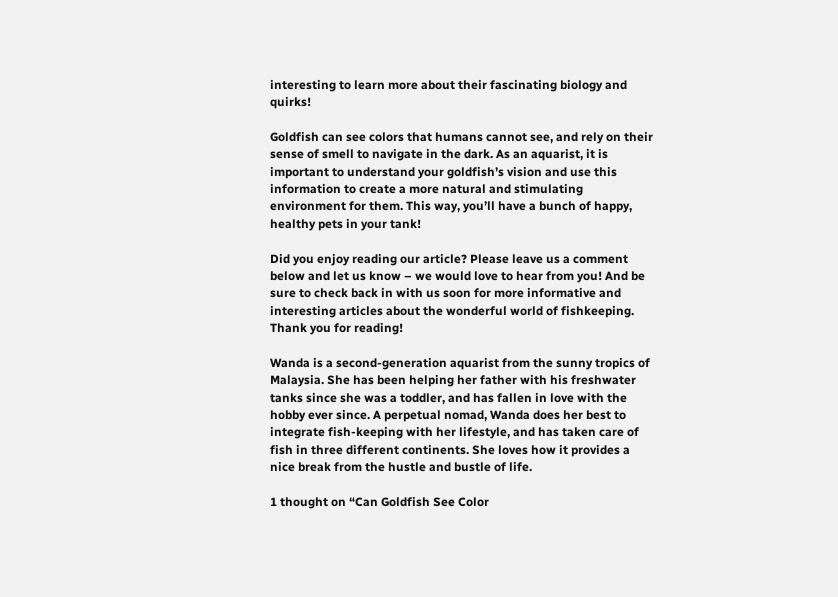interesting to learn more about their fascinating biology and quirks!

Goldfish can see colors that humans cannot see, and rely on their sense of smell to navigate in the dark. As an aquarist, it is important to understand your goldfish’s vision and use this information to create a more natural and stimulating environment for them. This way, you’ll have a bunch of happy, healthy pets in your tank!

Did you enjoy reading our article? Please leave us a comment below and let us know – we would love to hear from you! And be sure to check back in with us soon for more informative and interesting articles about the wonderful world of fishkeeping. Thank you for reading!

Wanda is a second-generation aquarist from the sunny tropics of Malaysia. She has been helping her father with his freshwater tanks since she was a toddler, and has fallen in love with the hobby ever since. A perpetual nomad, Wanda does her best to integrate fish-keeping with her lifestyle, and has taken care of fish in three different continents. She loves how it provides a nice break from the hustle and bustle of life.

1 thought on “Can Goldfish See Color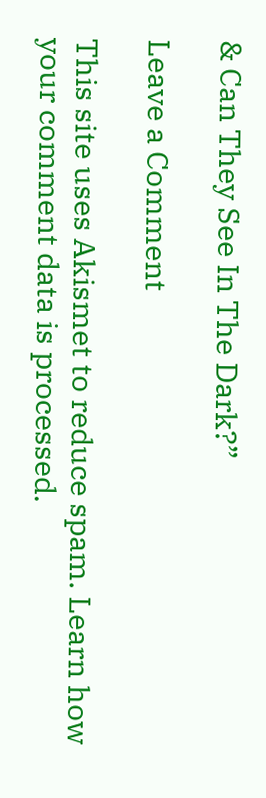& Can They See In The Dark?”

Leave a Comment

This site uses Akismet to reduce spam. Learn how your comment data is processed.